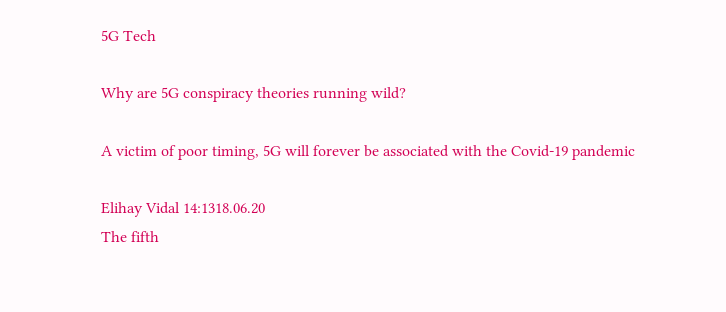5G Tech

Why are 5G conspiracy theories running wild?

A victim of poor timing, 5G will forever be associated with the Covid-19 pandemic

Elihay Vidal 14:1318.06.20
The fifth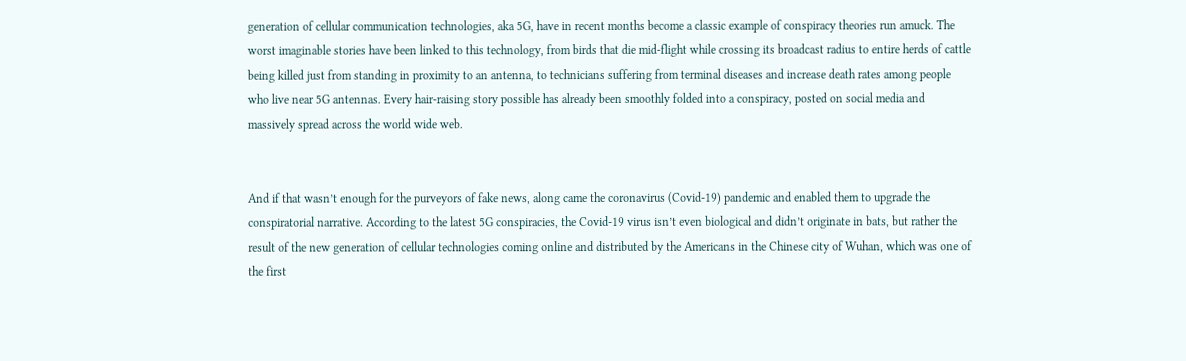generation of cellular communication technologies, aka 5G, have in recent months become a classic example of conspiracy theories run amuck. The worst imaginable stories have been linked to this technology, from birds that die mid-flight while crossing its broadcast radius to entire herds of cattle being killed just from standing in proximity to an antenna, to technicians suffering from terminal diseases and increase death rates among people who live near 5G antennas. Every hair-raising story possible has already been smoothly folded into a conspiracy, posted on social media and massively spread across the world wide web.


And if that wasn’t enough for the purveyors of fake news, along came the coronavirus (Covid-19) pandemic and enabled them to upgrade the conspiratorial narrative. According to the latest 5G conspiracies, the Covid-19 virus isn’t even biological and didn’t originate in bats, but rather the result of the new generation of cellular technologies coming online and distributed by the Americans in the Chinese city of Wuhan, which was one of the first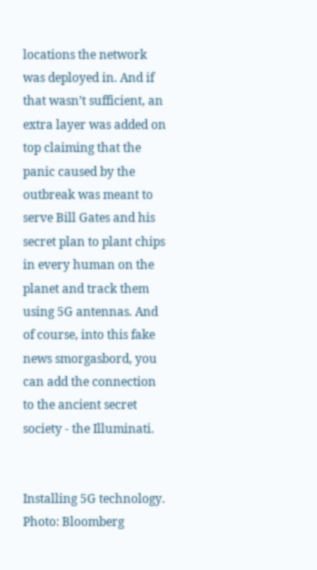locations the network was deployed in. And if that wasn’t sufficient, an extra layer was added on top claiming that the panic caused by the outbreak was meant to serve Bill Gates and his secret plan to plant chips in every human on the planet and track them using 5G antennas. And of course, into this fake news smorgasbord, you can add the connection to the ancient secret society - the Illuminati.


Installing 5G technology. Photo: Bloomberg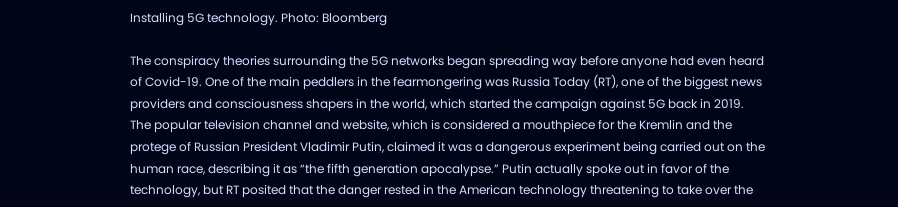Installing 5G technology. Photo: Bloomberg

The conspiracy theories surrounding the 5G networks began spreading way before anyone had even heard of Covid-19. One of the main peddlers in the fearmongering was Russia Today (RT), one of the biggest news providers and consciousness shapers in the world, which started the campaign against 5G back in 2019. The popular television channel and website, which is considered a mouthpiece for the Kremlin and the protege of Russian President Vladimir Putin, claimed it was a dangerous experiment being carried out on the human race, describing it as “the fifth generation apocalypse.” Putin actually spoke out in favor of the technology, but RT posited that the danger rested in the American technology threatening to take over the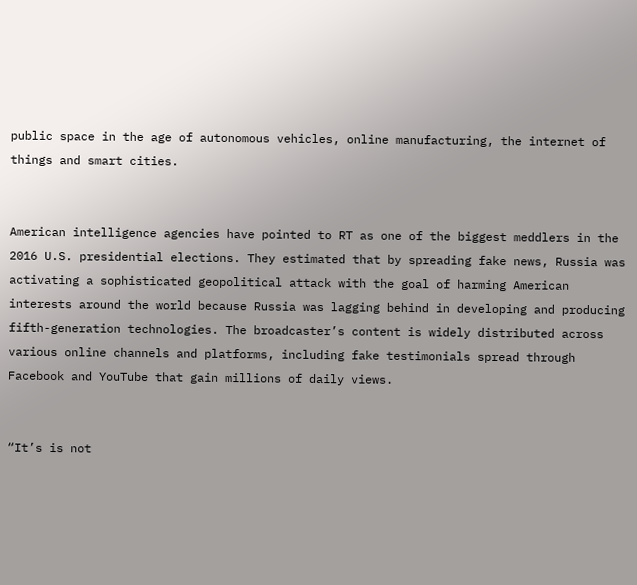public space in the age of autonomous vehicles, online manufacturing, the internet of things and smart cities.


American intelligence agencies have pointed to RT as one of the biggest meddlers in the 2016 U.S. presidential elections. They estimated that by spreading fake news, Russia was activating a sophisticated geopolitical attack with the goal of harming American interests around the world because Russia was lagging behind in developing and producing fifth-generation technologies. The broadcaster’s content is widely distributed across various online channels and platforms, including fake testimonials spread through Facebook and YouTube that gain millions of daily views.


“It’s is not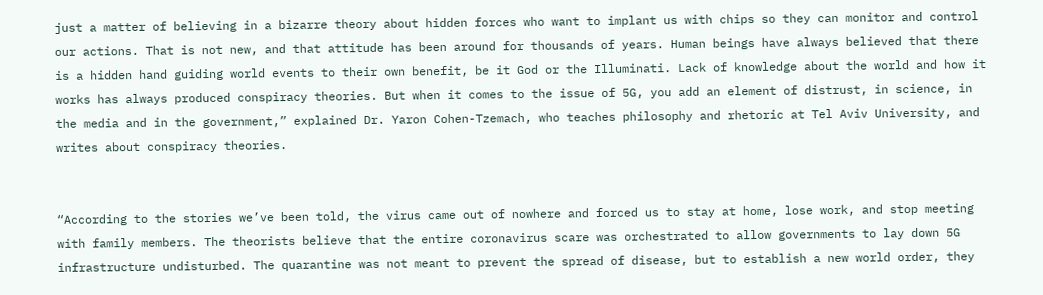just a matter of believing in a bizarre theory about hidden forces who want to implant us with chips so they can monitor and control our actions. That is not new, and that attitude has been around for thousands of years. Human beings have always believed that there is a hidden hand guiding world events to their own benefit, be it God or the Illuminati. Lack of knowledge about the world and how it works has always produced conspiracy theories. But when it comes to the issue of 5G, you add an element of distrust, in science, in the media and in the government,” explained Dr. Yaron Cohen-Tzemach, who teaches philosophy and rhetoric at Tel Aviv University, and writes about conspiracy theories.


“According to the stories we’ve been told, the virus came out of nowhere and forced us to stay at home, lose work, and stop meeting with family members. The theorists believe that the entire coronavirus scare was orchestrated to allow governments to lay down 5G infrastructure undisturbed. The quarantine was not meant to prevent the spread of disease, but to establish a new world order, they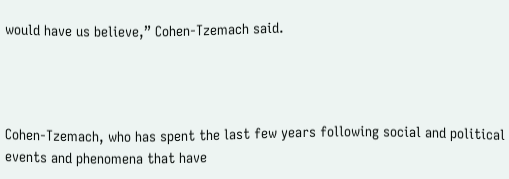would have us believe,” Cohen-Tzemach said.




Cohen-Tzemach, who has spent the last few years following social and political events and phenomena that have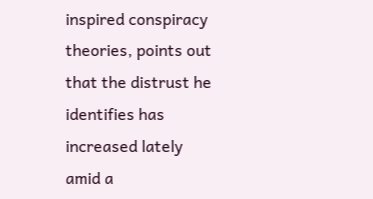inspired conspiracy theories, points out that the distrust he identifies has increased lately amid a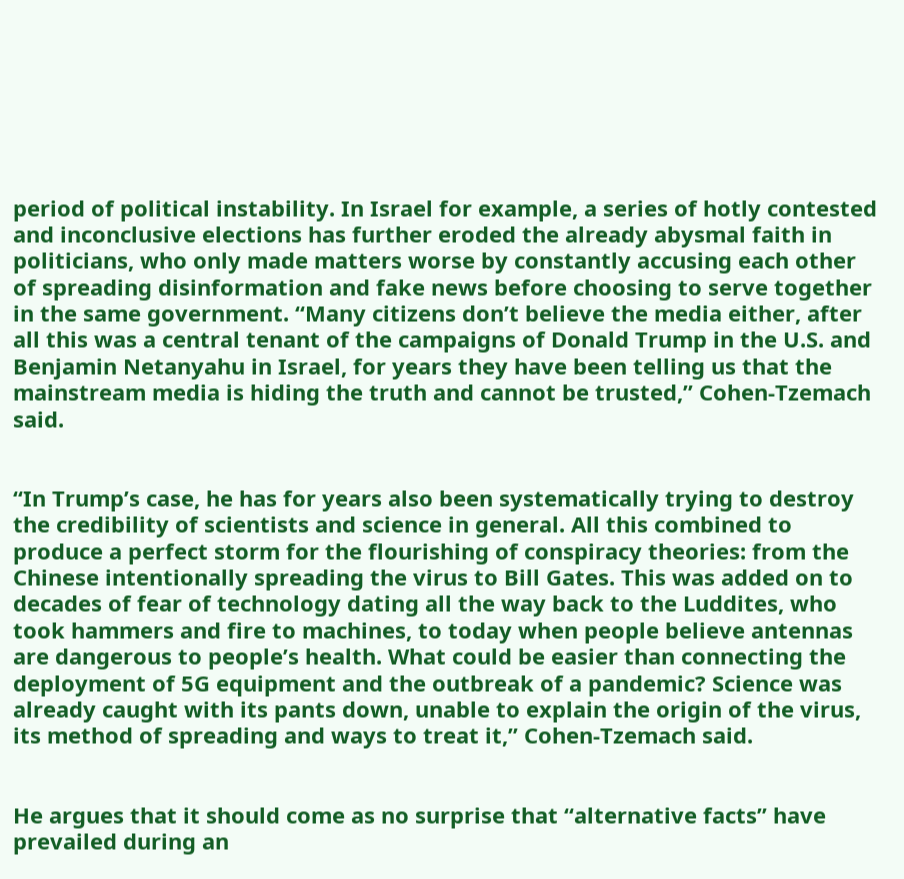period of political instability. In Israel for example, a series of hotly contested and inconclusive elections has further eroded the already abysmal faith in politicians, who only made matters worse by constantly accusing each other of spreading disinformation and fake news before choosing to serve together in the same government. “Many citizens don’t believe the media either, after all this was a central tenant of the campaigns of Donald Trump in the U.S. and Benjamin Netanyahu in Israel, for years they have been telling us that the mainstream media is hiding the truth and cannot be trusted,” Cohen-Tzemach said.


“In Trump’s case, he has for years also been systematically trying to destroy the credibility of scientists and science in general. All this combined to produce a perfect storm for the flourishing of conspiracy theories: from the Chinese intentionally spreading the virus to Bill Gates. This was added on to decades of fear of technology dating all the way back to the Luddites, who took hammers and fire to machines, to today when people believe antennas are dangerous to people’s health. What could be easier than connecting the deployment of 5G equipment and the outbreak of a pandemic? Science was already caught with its pants down, unable to explain the origin of the virus, its method of spreading and ways to treat it,” Cohen-Tzemach said.


He argues that it should come as no surprise that “alternative facts” have prevailed during an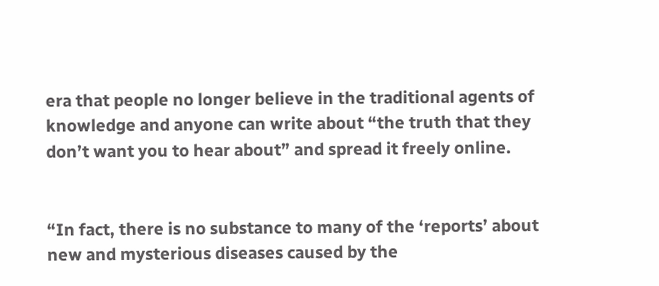era that people no longer believe in the traditional agents of knowledge and anyone can write about “the truth that they don’t want you to hear about” and spread it freely online.


“In fact, there is no substance to many of the ‘reports’ about new and mysterious diseases caused by the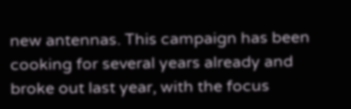new antennas. This campaign has been cooking for several years already and broke out last year, with the focus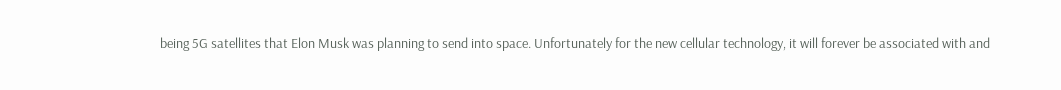being 5G satellites that Elon Musk was planning to send into space. Unfortunately for the new cellular technology, it will forever be associated with and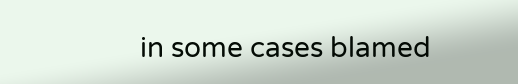in some cases blamed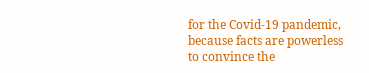for the Covid-19 pandemic, because facts are powerless to convince the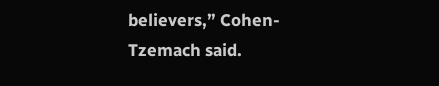believers,” Cohen-Tzemach said.